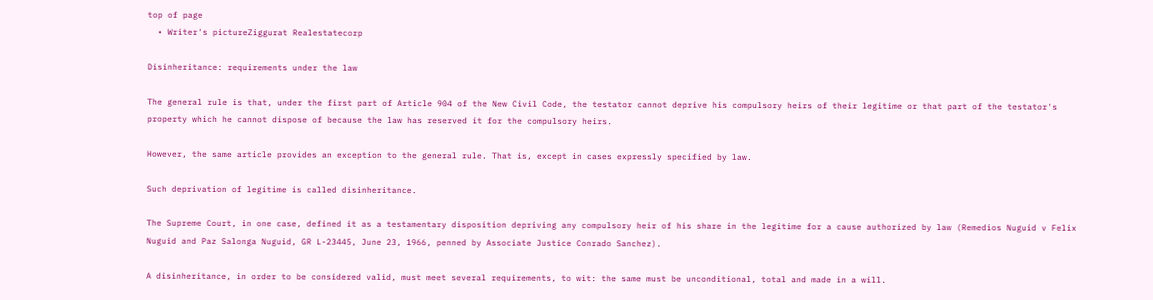top of page
  • Writer's pictureZiggurat Realestatecorp

Disinheritance: requirements under the law

The general rule is that, under the first part of Article 904 of the New Civil Code, the testator cannot deprive his compulsory heirs of their legitime or that part of the testator's property which he cannot dispose of because the law has reserved it for the compulsory heirs.

However, the same article provides an exception to the general rule. That is, except in cases expressly specified by law.

Such deprivation of legitime is called disinheritance.

The Supreme Court, in one case, defined it as a testamentary disposition depriving any compulsory heir of his share in the legitime for a cause authorized by law (Remedios Nuguid v Felix Nuguid and Paz Salonga Nuguid, GR L-23445, June 23, 1966, penned by Associate Justice Conrado Sanchez).

A disinheritance, in order to be considered valid, must meet several requirements, to wit: the same must be unconditional, total and made in a will.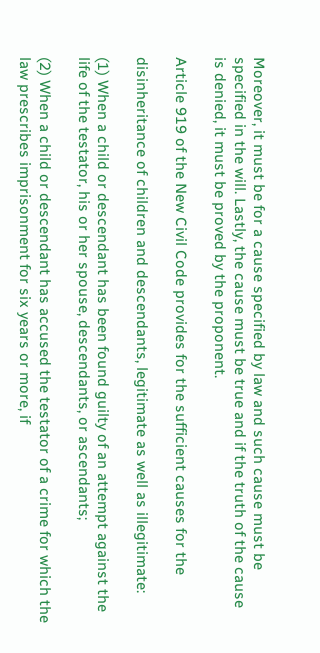Moreover, it must be for a cause specified by law and such cause must be specified in the will. Lastly, the cause must be true and if the truth of the cause is denied, it must be proved by the proponent.

Article 919 of the New Civil Code provides for the sufficient causes for the

disinheritance of children and descendants, legitimate as well as illegitimate:

(1) When a child or descendant has been found guilty of an attempt against the life of the testator, his or her spouse, descendants, or ascendants;

(2) When a child or descendant has accused the testator of a crime for which the law prescribes imprisonment for six years or more, if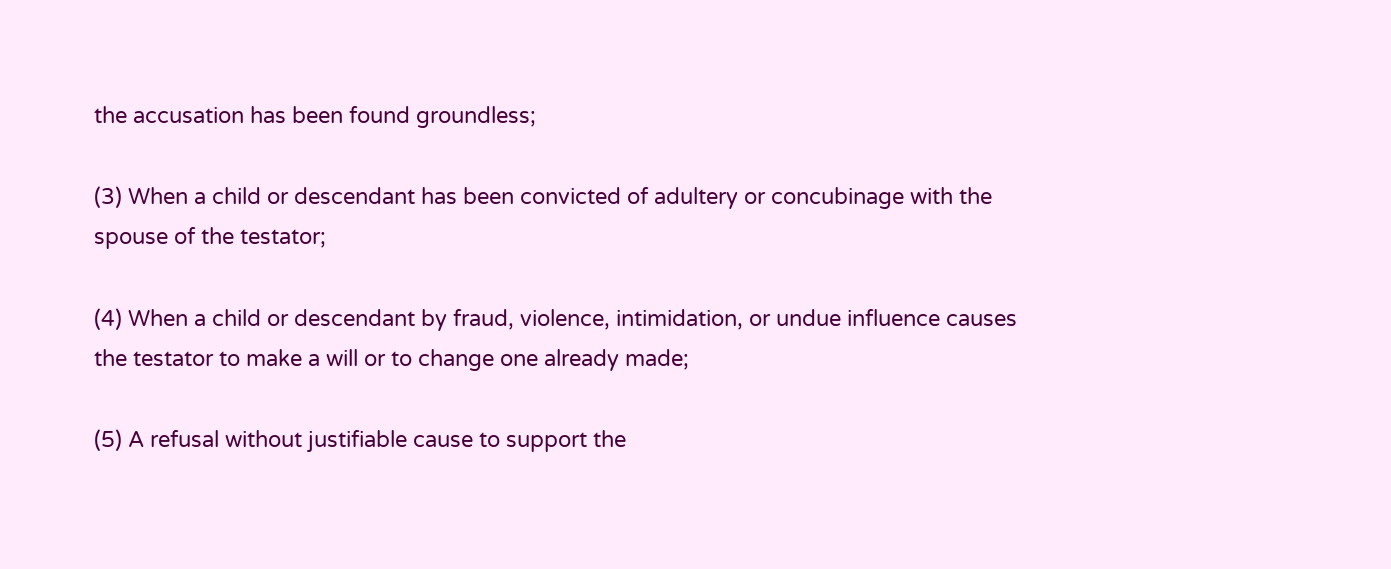the accusation has been found groundless;

(3) When a child or descendant has been convicted of adultery or concubinage with the spouse of the testator;

(4) When a child or descendant by fraud, violence, intimidation, or undue influence causes the testator to make a will or to change one already made;

(5) A refusal without justifiable cause to support the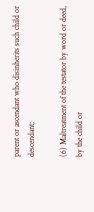parent or ascendant who disinherits such child or descendant;

(6) Maltreatment of the testator by word or deed, by the child or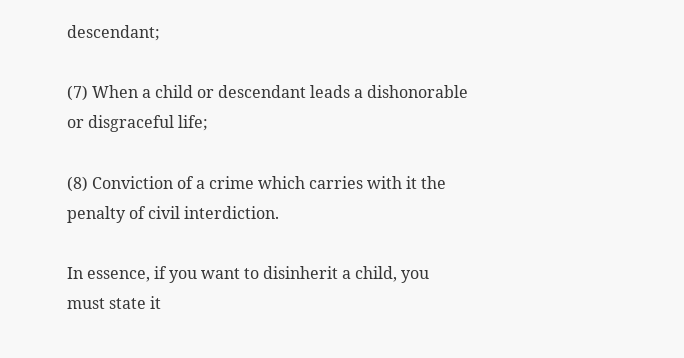descendant;

(7) When a child or descendant leads a dishonorable or disgraceful life;

(8) Conviction of a crime which carries with it the penalty of civil interdiction.

In essence, if you want to disinherit a child, you must state it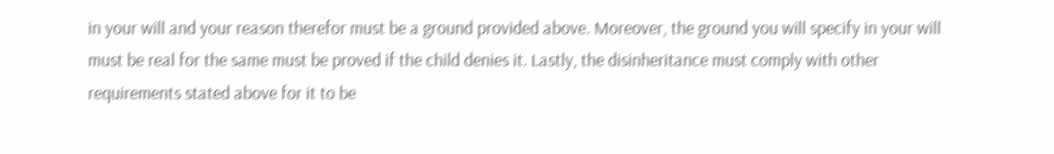in your will and your reason therefor must be a ground provided above. Moreover, the ground you will specify in your will must be real for the same must be proved if the child denies it. Lastly, the disinheritance must comply with other requirements stated above for it to be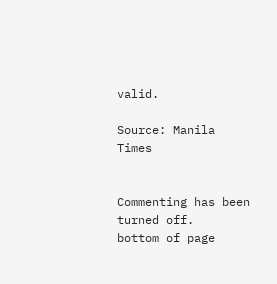valid.

Source: Manila Times


Commenting has been turned off.
bottom of page